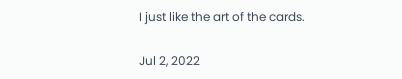I just like the art of the cards.

Jul 2, 2022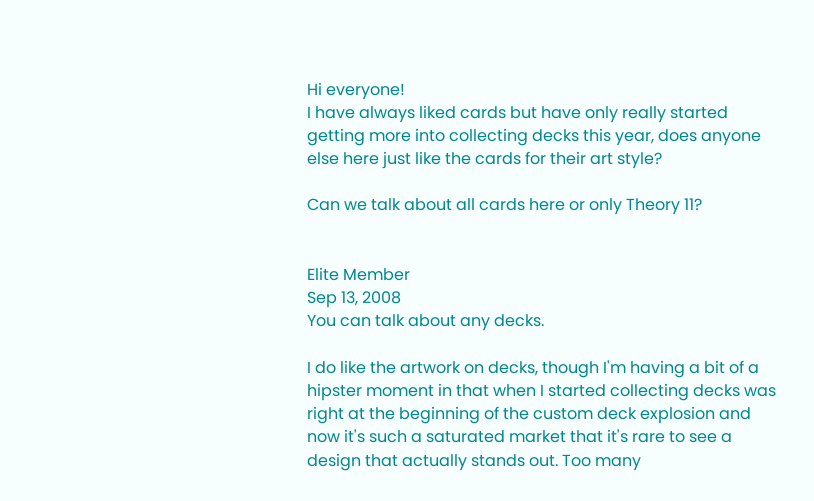Hi everyone!
I have always liked cards but have only really started getting more into collecting decks this year, does anyone else here just like the cards for their art style?

Can we talk about all cards here or only Theory 11?


Elite Member
Sep 13, 2008
You can talk about any decks.

I do like the artwork on decks, though I'm having a bit of a hipster moment in that when I started collecting decks was right at the beginning of the custom deck explosion and now it's such a saturated market that it's rare to see a design that actually stands out. Too many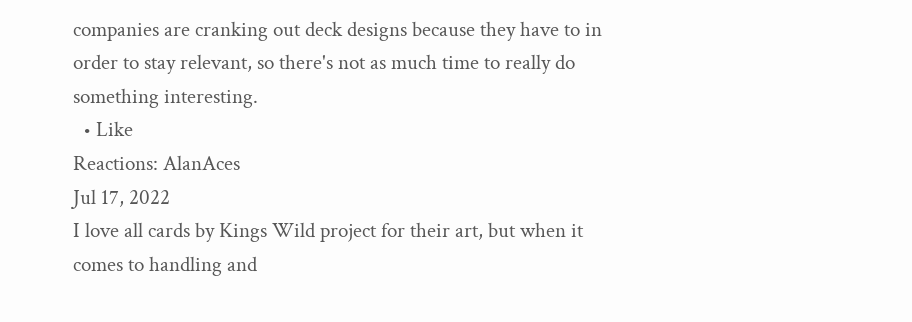companies are cranking out deck designs because they have to in order to stay relevant, so there's not as much time to really do something interesting.
  • Like
Reactions: AlanAces
Jul 17, 2022
I love all cards by Kings Wild project for their art, but when it comes to handling and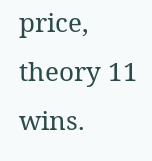price, theory 11 wins.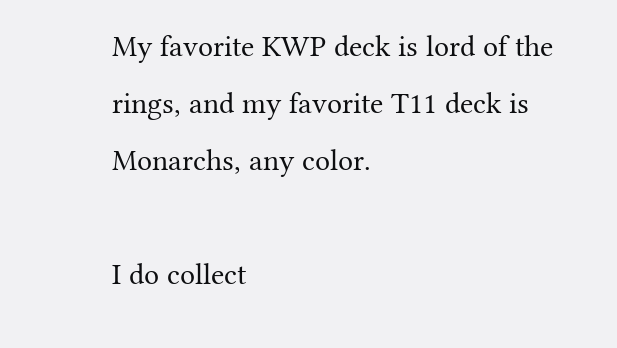My favorite KWP deck is lord of the rings, and my favorite T11 deck is Monarchs, any color.

I do collect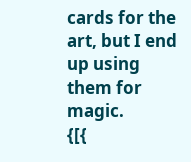cards for the art, but I end up using them for magic.
{[{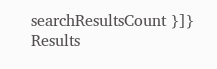searchResultsCount }]} Results